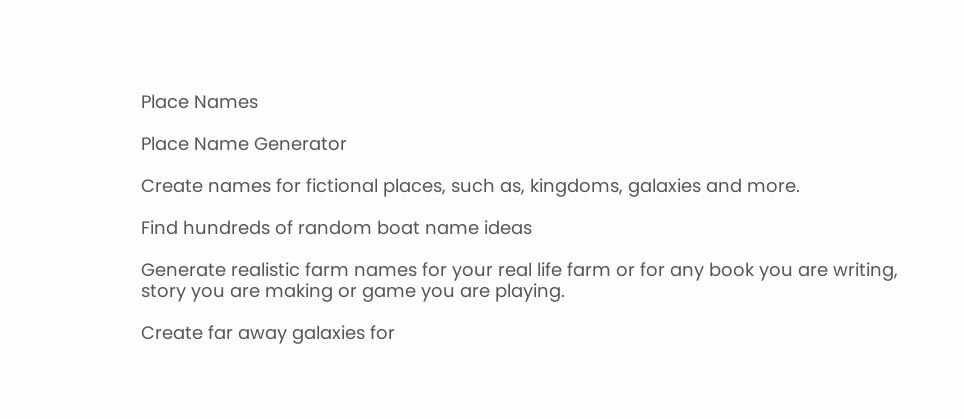Place Names

Place Name Generator

Create names for fictional places, such as, kingdoms, galaxies and more.

Find hundreds of random boat name ideas

Generate realistic farm names for your real life farm or for any book you are writing, story you are making or game you are playing.

Create far away galaxies for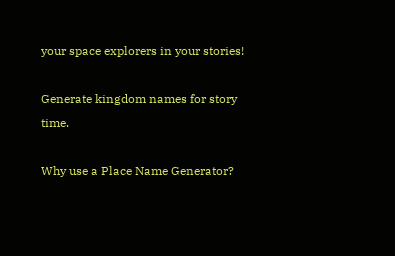your space explorers in your stories!

Generate kingdom names for story time.

Why use a Place Name Generator?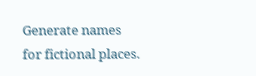Generate names for fictional places.